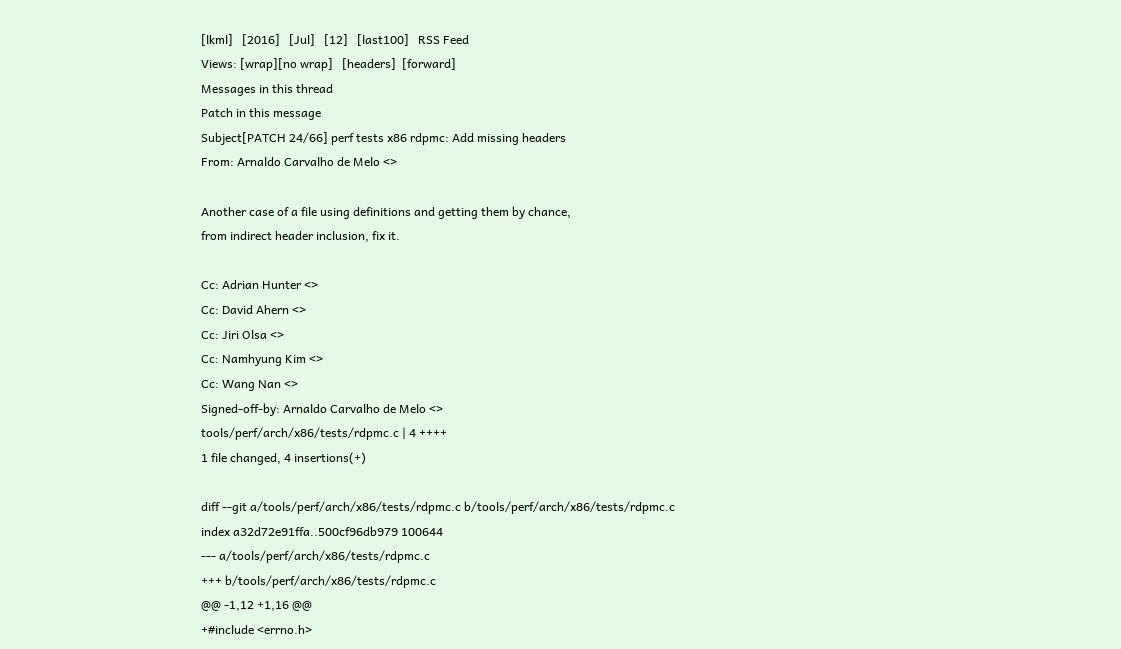[lkml]   [2016]   [Jul]   [12]   [last100]   RSS Feed
Views: [wrap][no wrap]   [headers]  [forward]
Messages in this thread
Patch in this message
Subject[PATCH 24/66] perf tests x86 rdpmc: Add missing headers
From: Arnaldo Carvalho de Melo <>

Another case of a file using definitions and getting them by chance,
from indirect header inclusion, fix it.

Cc: Adrian Hunter <>
Cc: David Ahern <>
Cc: Jiri Olsa <>
Cc: Namhyung Kim <>
Cc: Wang Nan <>
Signed-off-by: Arnaldo Carvalho de Melo <>
tools/perf/arch/x86/tests/rdpmc.c | 4 ++++
1 file changed, 4 insertions(+)

diff --git a/tools/perf/arch/x86/tests/rdpmc.c b/tools/perf/arch/x86/tests/rdpmc.c
index a32d72e91ffa..500cf96db979 100644
--- a/tools/perf/arch/x86/tests/rdpmc.c
+++ b/tools/perf/arch/x86/tests/rdpmc.c
@@ -1,12 +1,16 @@
+#include <errno.h>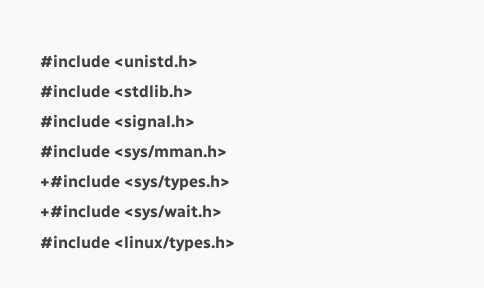#include <unistd.h>
#include <stdlib.h>
#include <signal.h>
#include <sys/mman.h>
+#include <sys/types.h>
+#include <sys/wait.h>
#include <linux/types.h>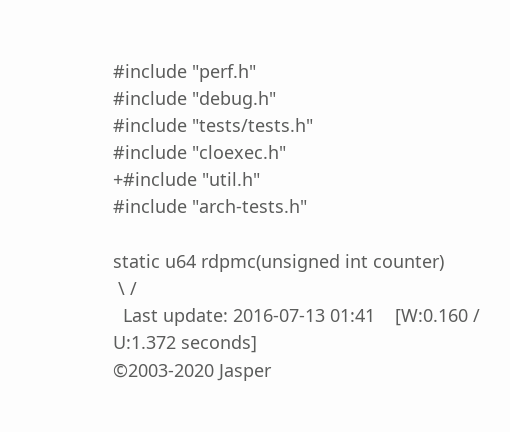#include "perf.h"
#include "debug.h"
#include "tests/tests.h"
#include "cloexec.h"
+#include "util.h"
#include "arch-tests.h"

static u64 rdpmc(unsigned int counter)
 \ /
  Last update: 2016-07-13 01:41    [W:0.160 / U:1.372 seconds]
©2003-2020 Jasper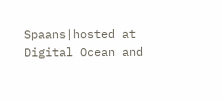Spaans|hosted at Digital Ocean and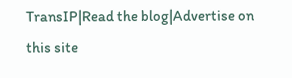TransIP|Read the blog|Advertise on this site